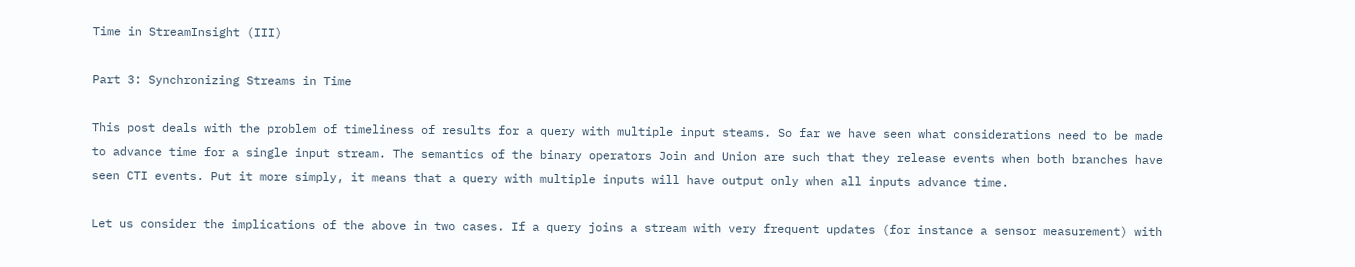Time in StreamInsight (III)

Part 3: Synchronizing Streams in Time

This post deals with the problem of timeliness of results for a query with multiple input steams. So far we have seen what considerations need to be made to advance time for a single input stream. The semantics of the binary operators Join and Union are such that they release events when both branches have seen CTI events. Put it more simply, it means that a query with multiple inputs will have output only when all inputs advance time.

Let us consider the implications of the above in two cases. If a query joins a stream with very frequent updates (for instance a sensor measurement) with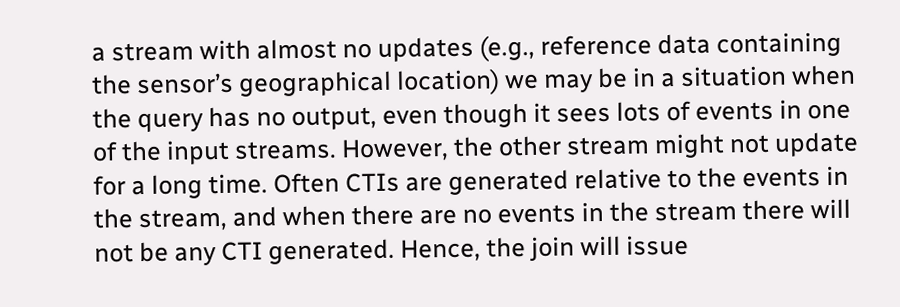a stream with almost no updates (e.g., reference data containing the sensor’s geographical location) we may be in a situation when the query has no output, even though it sees lots of events in one of the input streams. However, the other stream might not update for a long time. Often CTIs are generated relative to the events in the stream, and when there are no events in the stream there will not be any CTI generated. Hence, the join will issue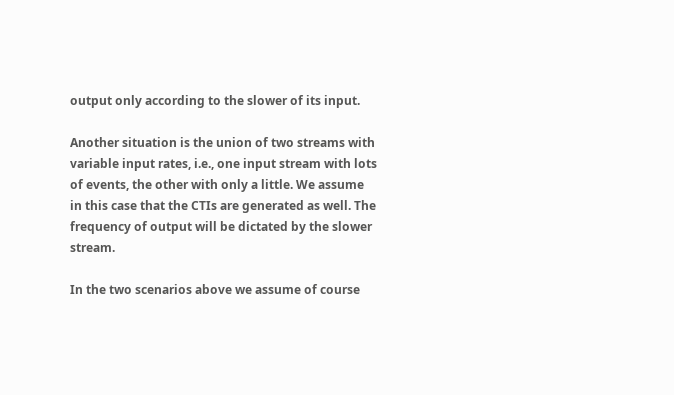output only according to the slower of its input.

Another situation is the union of two streams with variable input rates, i.e., one input stream with lots of events, the other with only a little. We assume in this case that the CTIs are generated as well. The frequency of output will be dictated by the slower stream.

In the two scenarios above we assume of course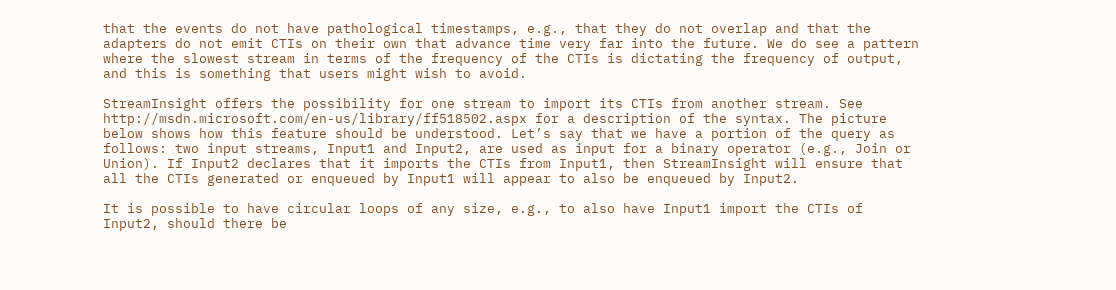that the events do not have pathological timestamps, e.g., that they do not overlap and that the adapters do not emit CTIs on their own that advance time very far into the future. We do see a pattern where the slowest stream in terms of the frequency of the CTIs is dictating the frequency of output, and this is something that users might wish to avoid.

StreamInsight offers the possibility for one stream to import its CTIs from another stream. See http://msdn.microsoft.com/en-us/library/ff518502.aspx for a description of the syntax. The picture below shows how this feature should be understood. Let’s say that we have a portion of the query as follows: two input streams, Input1 and Input2, are used as input for a binary operator (e.g., Join or Union). If Input2 declares that it imports the CTIs from Input1, then StreamInsight will ensure that all the CTIs generated or enqueued by Input1 will appear to also be enqueued by Input2.

It is possible to have circular loops of any size, e.g., to also have Input1 import the CTIs of Input2, should there be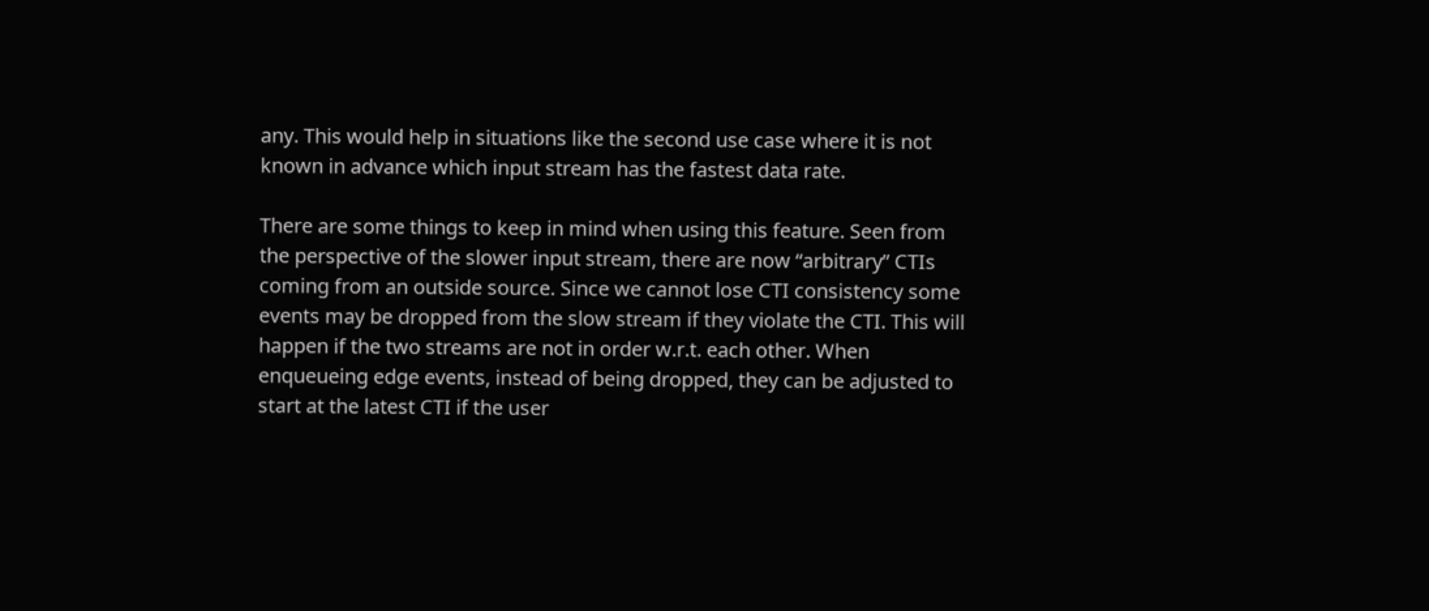any. This would help in situations like the second use case where it is not known in advance which input stream has the fastest data rate.

There are some things to keep in mind when using this feature. Seen from the perspective of the slower input stream, there are now “arbitrary” CTIs coming from an outside source. Since we cannot lose CTI consistency some events may be dropped from the slow stream if they violate the CTI. This will happen if the two streams are not in order w.r.t. each other. When enqueueing edge events, instead of being dropped, they can be adjusted to start at the latest CTI if the user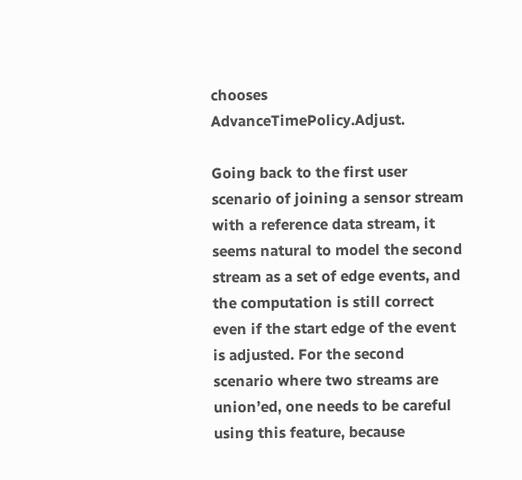chooses AdvanceTimePolicy.Adjust.

Going back to the first user scenario of joining a sensor stream with a reference data stream, it seems natural to model the second stream as a set of edge events, and the computation is still correct even if the start edge of the event is adjusted. For the second scenario where two streams are union’ed, one needs to be careful using this feature, because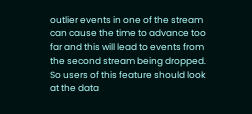outlier events in one of the stream can cause the time to advance too far and this will lead to events from the second stream being dropped. So users of this feature should look at the data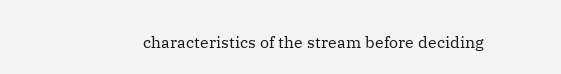characteristics of the stream before deciding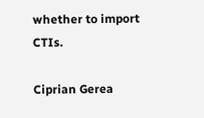whether to import CTIs.

Ciprian Gerea